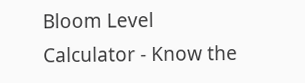Bloom Level Calculator - Know the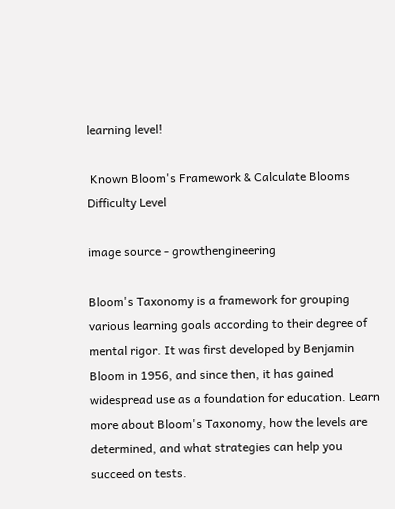learning level!

 Known Bloom's Framework & Calculate Blooms Difficulty Level

image source - growthengineering

Bloom's Taxonomy is a framework for grouping various learning goals according to their degree of mental rigor. It was first developed by Benjamin Bloom in 1956, and since then, it has gained widespread use as a foundation for education. Learn more about Bloom's Taxonomy, how the levels are determined, and what strategies can help you succeed on tests.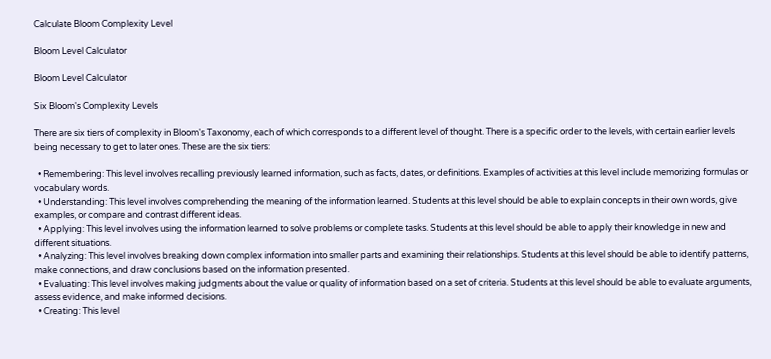Calculate Bloom Complexity Level

Bloom Level Calculator

Bloom Level Calculator

Six Bloom's Complexity Levels

There are six tiers of complexity in Bloom's Taxonomy, each of which corresponds to a different level of thought. There is a specific order to the levels, with certain earlier levels being necessary to get to later ones. These are the six tiers:

  • Remembering: This level involves recalling previously learned information, such as facts, dates, or definitions. Examples of activities at this level include memorizing formulas or vocabulary words.
  • Understanding: This level involves comprehending the meaning of the information learned. Students at this level should be able to explain concepts in their own words, give examples, or compare and contrast different ideas.
  • Applying: This level involves using the information learned to solve problems or complete tasks. Students at this level should be able to apply their knowledge in new and different situations.
  • Analyzing: This level involves breaking down complex information into smaller parts and examining their relationships. Students at this level should be able to identify patterns, make connections, and draw conclusions based on the information presented.
  • Evaluating: This level involves making judgments about the value or quality of information based on a set of criteria. Students at this level should be able to evaluate arguments, assess evidence, and make informed decisions.
  • Creating: This level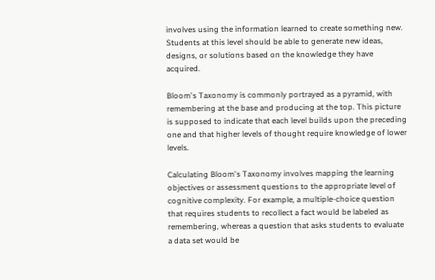involves using the information learned to create something new. Students at this level should be able to generate new ideas, designs, or solutions based on the knowledge they have acquired.

Bloom's Taxonomy is commonly portrayed as a pyramid, with remembering at the base and producing at the top. This picture is supposed to indicate that each level builds upon the preceding one and that higher levels of thought require knowledge of lower levels.

Calculating Bloom's Taxonomy involves mapping the learning objectives or assessment questions to the appropriate level of cognitive complexity. For example, a multiple-choice question that requires students to recollect a fact would be labeled as remembering, whereas a question that asks students to evaluate a data set would be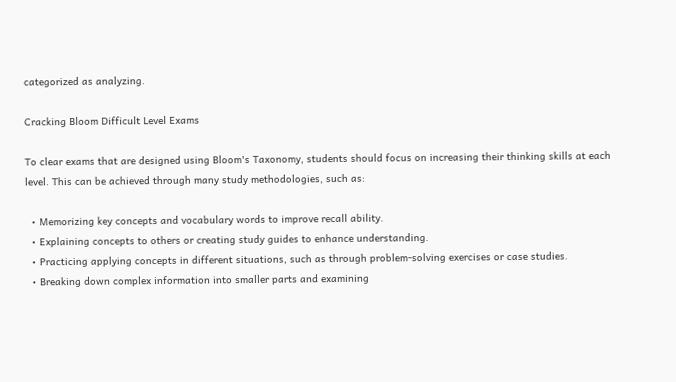categorized as analyzing.

Cracking Bloom Difficult Level Exams

To clear exams that are designed using Bloom's Taxonomy, students should focus on increasing their thinking skills at each level. This can be achieved through many study methodologies, such as:

  • Memorizing key concepts and vocabulary words to improve recall ability.
  • Explaining concepts to others or creating study guides to enhance understanding.
  • Practicing applying concepts in different situations, such as through problem-solving exercises or case studies.
  • Breaking down complex information into smaller parts and examining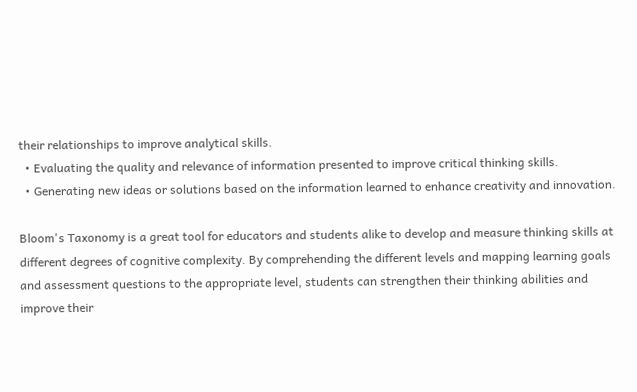their relationships to improve analytical skills.
  • Evaluating the quality and relevance of information presented to improve critical thinking skills.
  • Generating new ideas or solutions based on the information learned to enhance creativity and innovation.

Bloom's Taxonomy is a great tool for educators and students alike to develop and measure thinking skills at different degrees of cognitive complexity. By comprehending the different levels and mapping learning goals and assessment questions to the appropriate level, students can strengthen their thinking abilities and improve their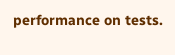performance on tests.